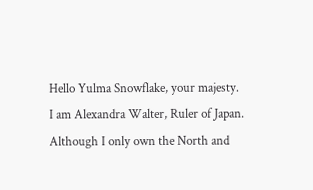Hello Yulma Snowflake, your majesty.
I am Alexandra Walter, Ruler of Japan. Although I only own the North and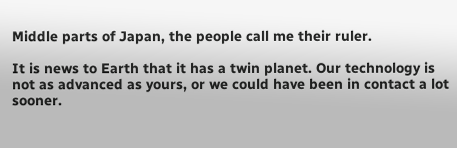Middle parts of Japan, the people call me their ruler.

It is news to Earth that it has a twin planet. Our technology is not as advanced as yours, or we could have been in contact a lot sooner.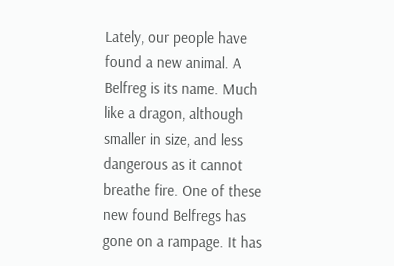Lately, our people have found a new animal. A Belfreg is its name. Much like a dragon, although smaller in size, and less dangerous as it cannot breathe fire. One of these new found Belfregs has gone on a rampage. It has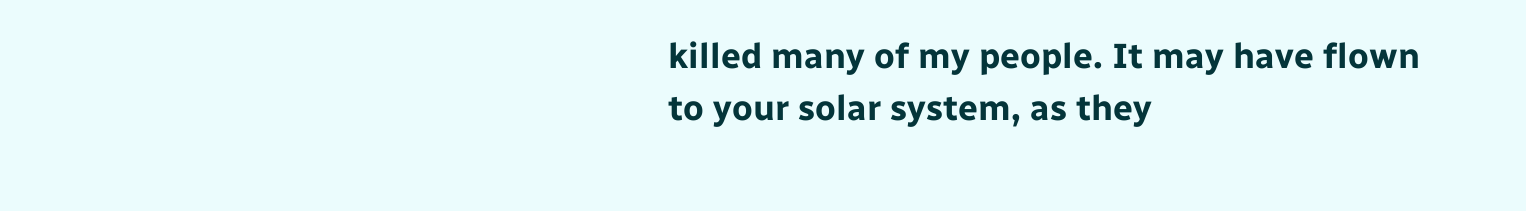killed many of my people. It may have flown to your solar system, as they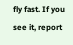fly fast. If you see it, report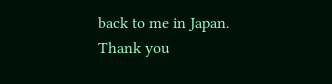back to me in Japan.
Thank you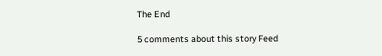The End

5 comments about this story Feed